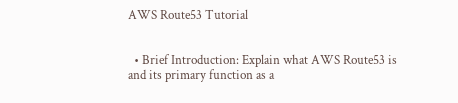AWS Route53 Tutorial


  • Brief Introduction: Explain what AWS Route53 is and its primary function as a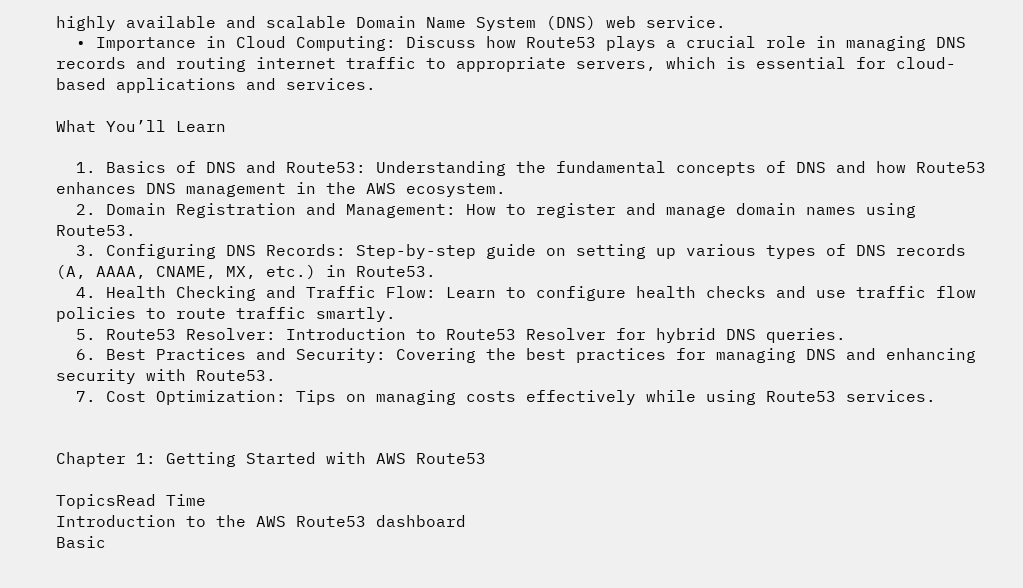highly available and scalable Domain Name System (DNS) web service.
  • Importance in Cloud Computing: Discuss how Route53 plays a crucial role in managing DNS records and routing internet traffic to appropriate servers, which is essential for cloud-based applications and services.

What You’ll Learn

  1. Basics of DNS and Route53: Understanding the fundamental concepts of DNS and how Route53 enhances DNS management in the AWS ecosystem.
  2. Domain Registration and Management: How to register and manage domain names using Route53.
  3. Configuring DNS Records: Step-by-step guide on setting up various types of DNS records (A, AAAA, CNAME, MX, etc.) in Route53.
  4. Health Checking and Traffic Flow: Learn to configure health checks and use traffic flow policies to route traffic smartly.
  5. Route53 Resolver: Introduction to Route53 Resolver for hybrid DNS queries.
  6. Best Practices and Security: Covering the best practices for managing DNS and enhancing security with Route53.
  7. Cost Optimization: Tips on managing costs effectively while using Route53 services.


Chapter 1: Getting Started with AWS Route53

TopicsRead Time
Introduction to the AWS Route53 dashboard
Basic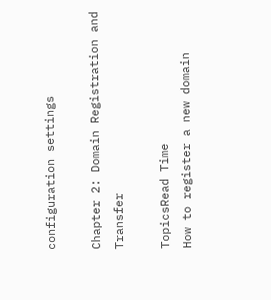configuration settings

Chapter 2: Domain Registration and Transfer

TopicsRead Time
How to register a new domain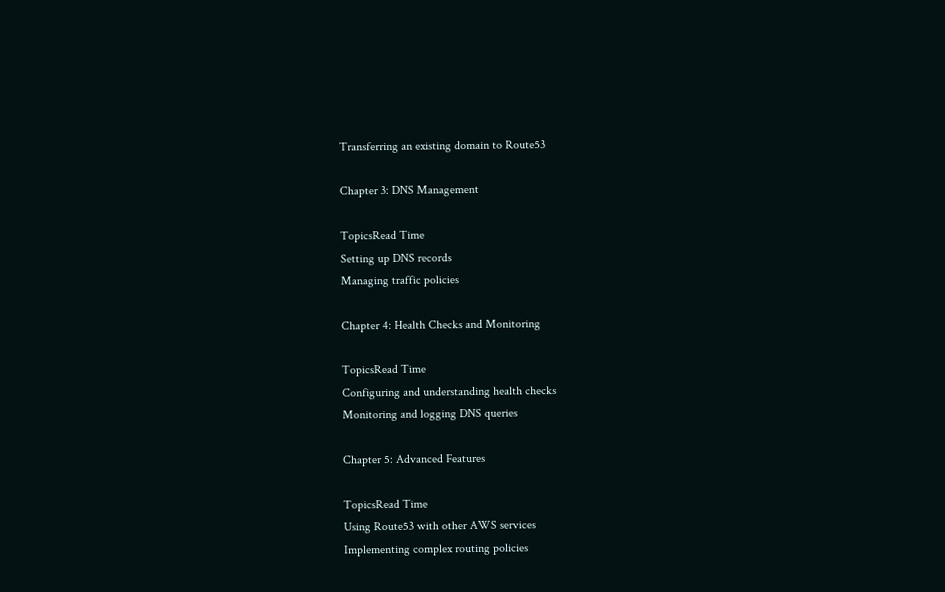Transferring an existing domain to Route53

Chapter 3: DNS Management

TopicsRead Time
Setting up DNS records
Managing traffic policies

Chapter 4: Health Checks and Monitoring

TopicsRead Time
Configuring and understanding health checks
Monitoring and logging DNS queries

Chapter 5: Advanced Features

TopicsRead Time
Using Route53 with other AWS services
Implementing complex routing policies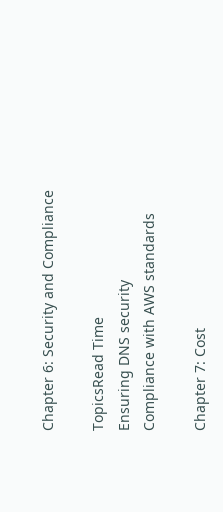Chapter 6: Security and Compliance

TopicsRead Time
Ensuring DNS security
Compliance with AWS standards

Chapter 7: Cost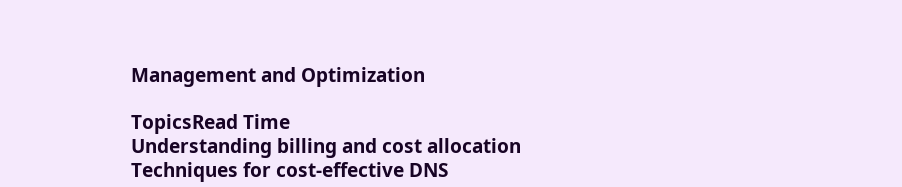Management and Optimization

TopicsRead Time
Understanding billing and cost allocation
Techniques for cost-effective DNS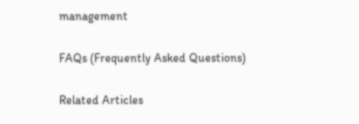management

FAQs (Frequently Asked Questions)

Related Articles